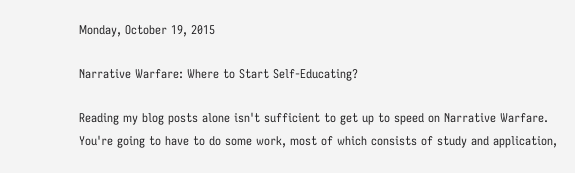Monday, October 19, 2015

Narrative Warfare: Where to Start Self-Educating?

Reading my blog posts alone isn't sufficient to get up to speed on Narrative Warfare. You're going to have to do some work, most of which consists of study and application,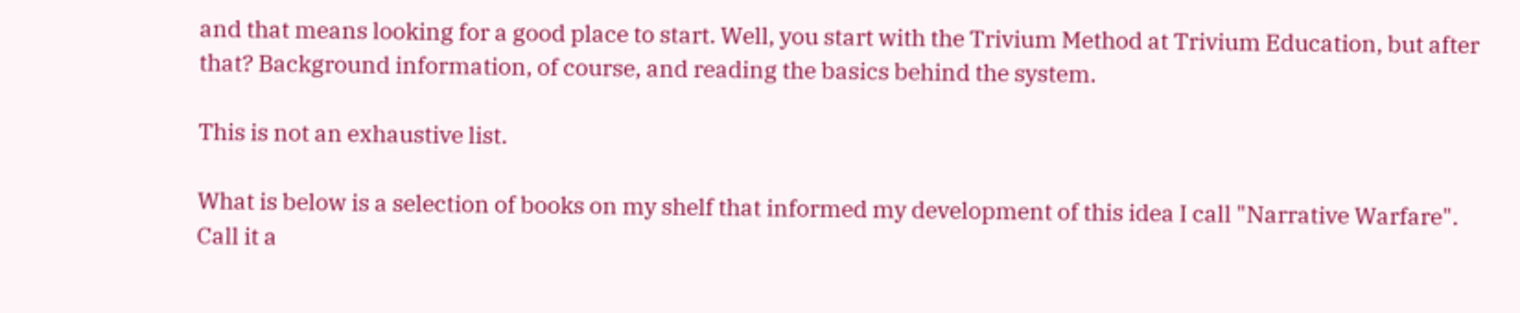and that means looking for a good place to start. Well, you start with the Trivium Method at Trivium Education, but after that? Background information, of course, and reading the basics behind the system.

This is not an exhaustive list.

What is below is a selection of books on my shelf that informed my development of this idea I call "Narrative Warfare". Call it a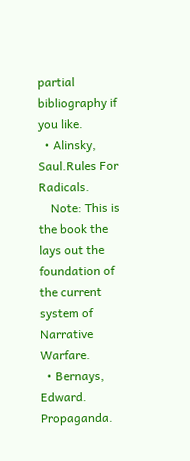partial bibliography if you like.
  • Alinsky, Saul.Rules For Radicals.
    Note: This is the book the lays out the foundation of the current system of Narrative Warfare.
  • Bernays, Edward. Propaganda.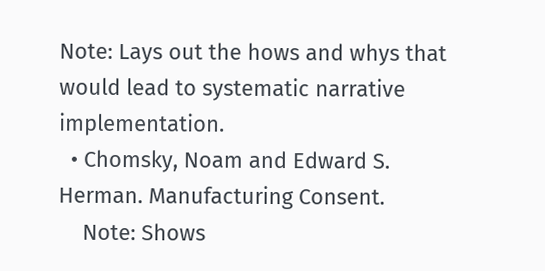Note: Lays out the hows and whys that would lead to systematic narrative implementation.
  • Chomsky, Noam and Edward S. Herman. Manufacturing Consent.
    Note: Shows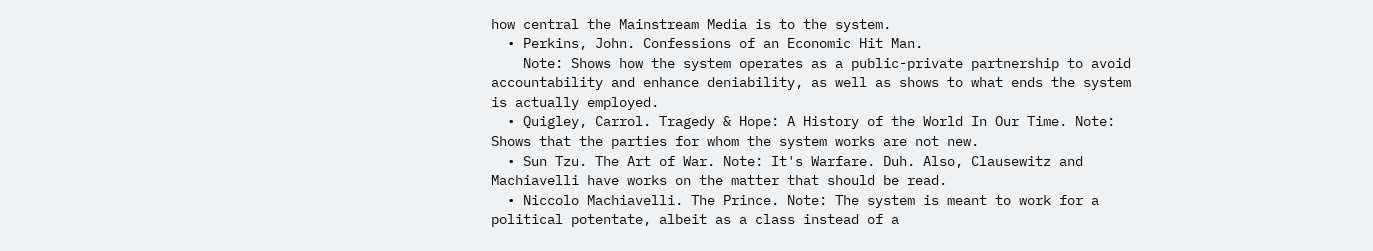how central the Mainstream Media is to the system.
  • Perkins, John. Confessions of an Economic Hit Man.
    Note: Shows how the system operates as a public-private partnership to avoid accountability and enhance deniability, as well as shows to what ends the system is actually employed.
  • Quigley, Carrol. Tragedy & Hope: A History of the World In Our Time. Note: Shows that the parties for whom the system works are not new.
  • Sun Tzu. The Art of War. Note: It's Warfare. Duh. Also, Clausewitz and Machiavelli have works on the matter that should be read.
  • Niccolo Machiavelli. The Prince. Note: The system is meant to work for a political potentate, albeit as a class instead of a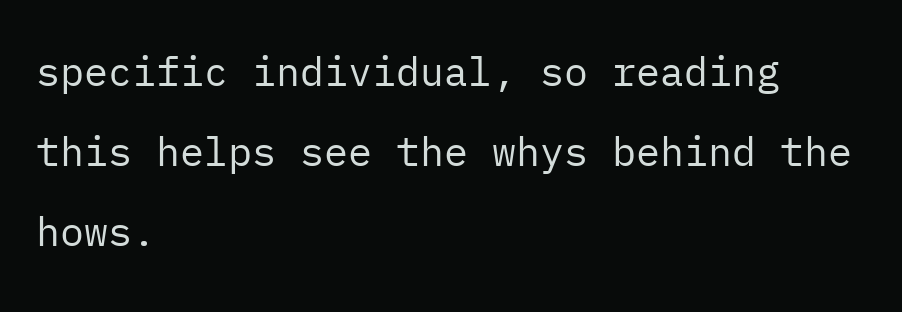specific individual, so reading this helps see the whys behind the hows.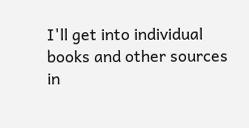I'll get into individual books and other sources in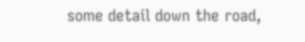some detail down the road,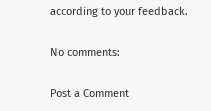according to your feedback.

No comments:

Post a Comment